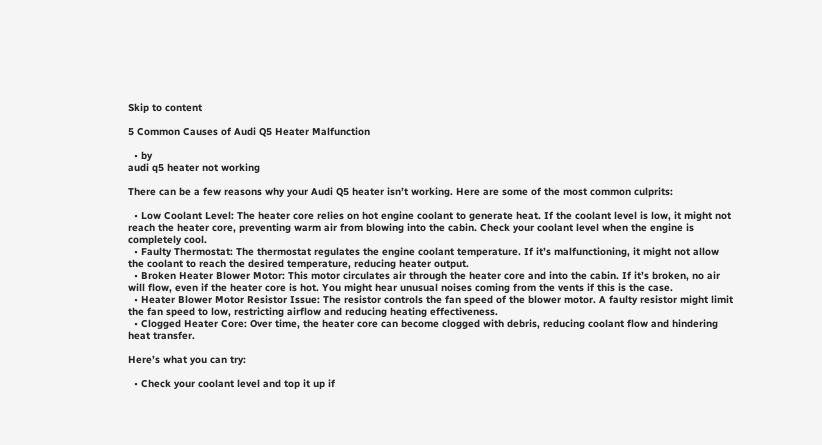Skip to content

5 Common Causes of Audi Q5 Heater Malfunction

  • by
audi q5 heater not working

There can be a few reasons why your Audi Q5 heater isn’t working. Here are some of the most common culprits:

  • Low Coolant Level: The heater core relies on hot engine coolant to generate heat. If the coolant level is low, it might not reach the heater core, preventing warm air from blowing into the cabin. Check your coolant level when the engine is completely cool.
  • Faulty Thermostat: The thermostat regulates the engine coolant temperature. If it’s malfunctioning, it might not allow the coolant to reach the desired temperature, reducing heater output.
  • Broken Heater Blower Motor: This motor circulates air through the heater core and into the cabin. If it’s broken, no air will flow, even if the heater core is hot. You might hear unusual noises coming from the vents if this is the case.
  • Heater Blower Motor Resistor Issue: The resistor controls the fan speed of the blower motor. A faulty resistor might limit the fan speed to low, restricting airflow and reducing heating effectiveness.
  • Clogged Heater Core: Over time, the heater core can become clogged with debris, reducing coolant flow and hindering heat transfer.

Here’s what you can try:

  • Check your coolant level and top it up if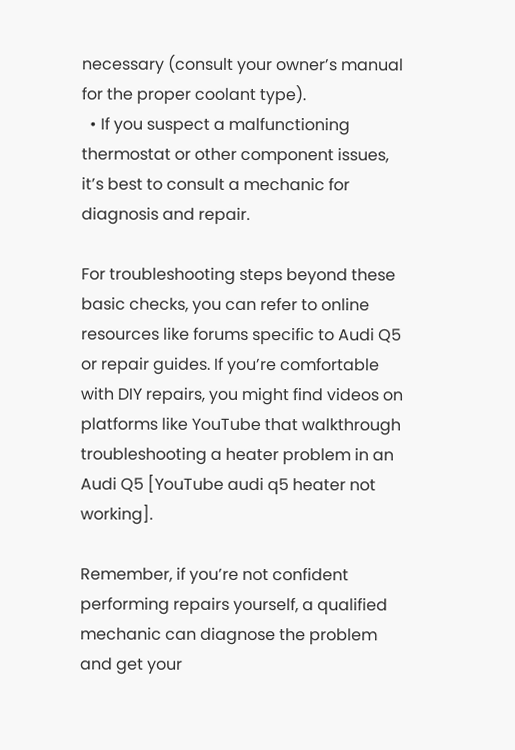necessary (consult your owner’s manual for the proper coolant type).
  • If you suspect a malfunctioning thermostat or other component issues, it’s best to consult a mechanic for diagnosis and repair.

For troubleshooting steps beyond these basic checks, you can refer to online resources like forums specific to Audi Q5 or repair guides. If you’re comfortable with DIY repairs, you might find videos on platforms like YouTube that walkthrough troubleshooting a heater problem in an Audi Q5 [YouTube audi q5 heater not working].

Remember, if you’re not confident performing repairs yourself, a qualified mechanic can diagnose the problem and get your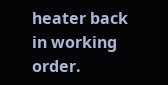heater back in working order.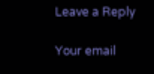Leave a Reply

Your email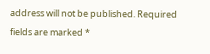address will not be published. Required fields are marked *